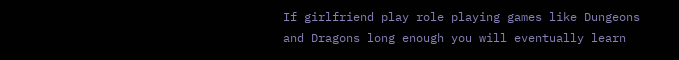If girlfriend play role playing games like Dungeons and Dragons long enough you will eventually learn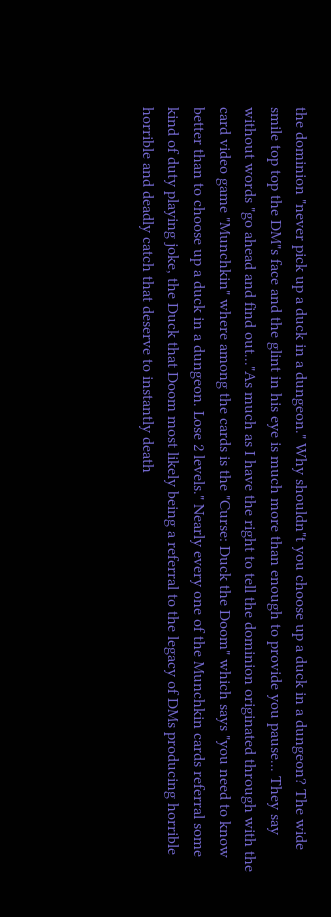the dominion "never pick up a duck in a dungeon." Why shouldn"t you choose up a duck in a dungeon? The wide smile top top the DM"s face and the glint in his eye is much more than enough to provide you pause... They say without words "go ahead and find out..."As much as I have the right to tell the dominion originated through with the card video game "Munchkin" where among the cards is the "Curse: Duck the Doom" which says "you need to know better than to choose up a duck in a dungeon. Lose 2 levels." Nearly every one of the Munchkin cards referral some kind of duty playing joke, the Duck that Doom most likely being a referral to the legacy of DMs producing horrible horrible and deadly catch that deserve to instantly death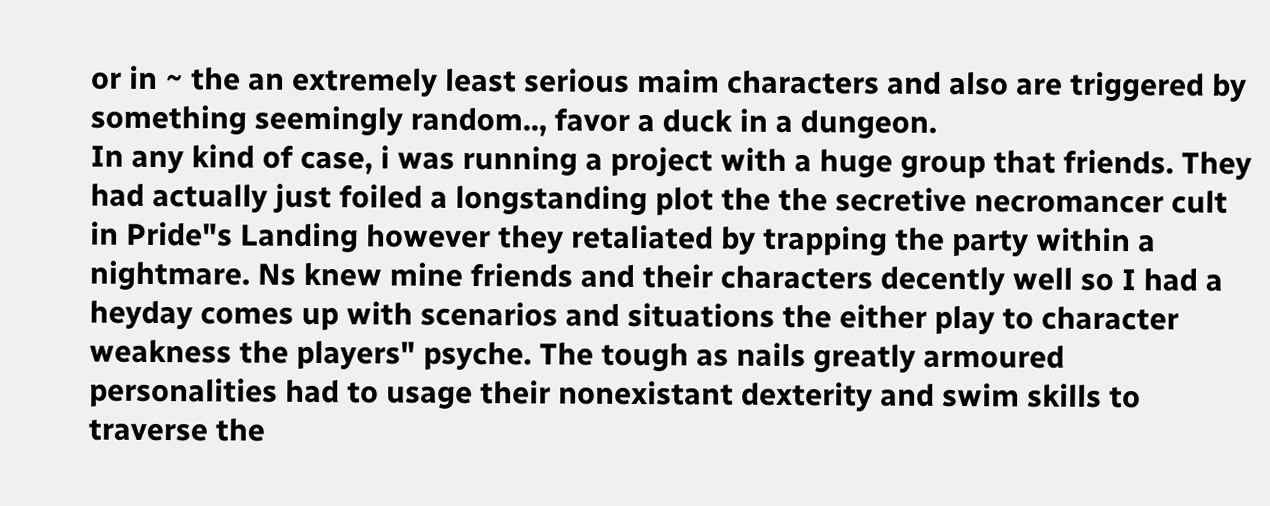or in ~ the an extremely least serious maim characters and also are triggered by something seemingly random.., favor a duck in a dungeon.
In any kind of case, i was running a project with a huge group that friends. They had actually just foiled a longstanding plot the the secretive necromancer cult in Pride"s Landing however they retaliated by trapping the party within a nightmare. Ns knew mine friends and their characters decently well so I had a heyday comes up with scenarios and situations the either play to character weakness the players" psyche. The tough as nails greatly armoured personalities had to usage their nonexistant dexterity and swim skills to traverse the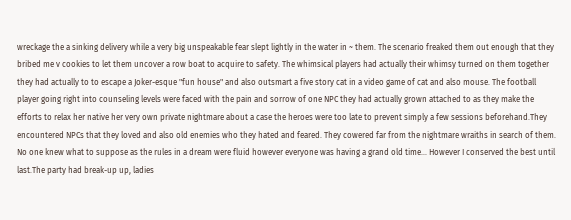wreckage the a sinking delivery while a very big unspeakable fear slept lightly in the water in ~ them. The scenario freaked them out enough that they bribed me v cookies to let them uncover a row boat to acquire to safety. The whimsical players had actually their whimsy turned on them together they had actually to to escape a Joker-esque "fun house" and also outsmart a five story cat in a video game of cat and also mouse. The football player going right into counseling levels were faced with the pain and sorrow of one NPC they had actually grown attached to as they make the efforts to relax her native her very own private nightmare about a case the heroes were too late to prevent simply a few sessions beforehand.They encountered NPCs that they loved and also old enemies who they hated and feared. They cowered far from the nightmare wraiths in search of them. No one knew what to suppose as the rules in a dream were fluid however everyone was having a grand old time... However I conserved the best until last.The party had break-up up, ladies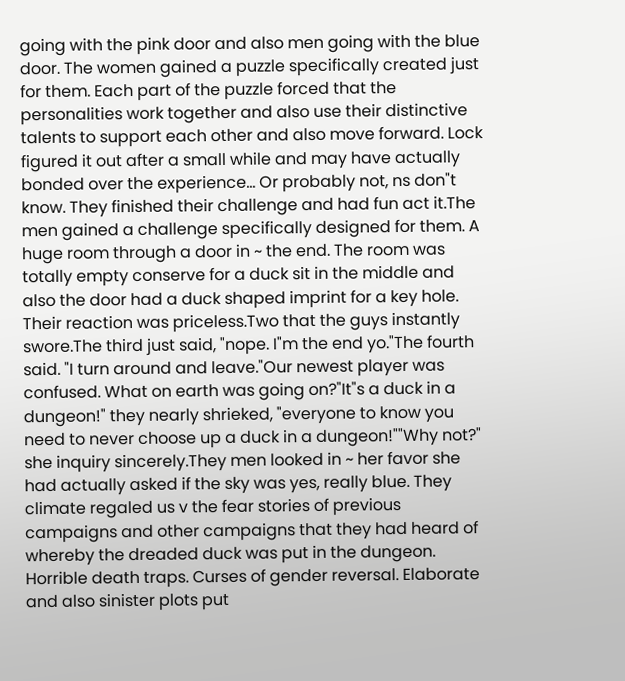going with the pink door and also men going with the blue door. The women gained a puzzle specifically created just for them. Each part of the puzzle forced that the personalities work together and also use their distinctive talents to support each other and also move forward. Lock figured it out after a small while and may have actually bonded over the experience... Or probably not, ns don"t know. They finished their challenge and had fun act it.The men gained a challenge specifically designed for them. A huge room through a door in ~ the end. The room was totally empty conserve for a duck sit in the middle and also the door had a duck shaped imprint for a key hole. Their reaction was priceless.Two that the guys instantly swore.The third just said, "nope. I"m the end yo."The fourth said. "I turn around and leave."Our newest player was confused. What on earth was going on?"It"s a duck in a dungeon!" they nearly shrieked, "everyone to know you need to never choose up a duck in a dungeon!""Why not?" she inquiry sincerely.They men looked in ~ her favor she had actually asked if the sky was yes, really blue. They climate regaled us v the fear stories of previous campaigns and other campaigns that they had heard of whereby the dreaded duck was put in the dungeon. Horrible death traps. Curses of gender reversal. Elaborate and also sinister plots put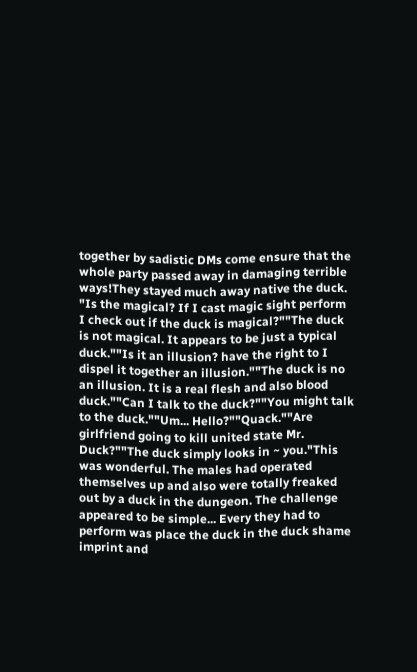together by sadistic DMs come ensure that the whole party passed away in damaging terrible ways!They stayed much away native the duck. "Is the magical? If I cast magic sight perform I check out if the duck is magical?""The duck is not magical. It appears to be just a typical duck.""Is it an illusion? have the right to I dispel it together an illusion.""The duck is no an illusion. It is a real flesh and also blood duck.""Can I talk to the duck?""You might talk to the duck.""Um... Hello?""Quack.""Are girlfriend going to kill united state Mr. Duck?""The duck simply looks in ~ you."This was wonderful. The males had operated themselves up and also were totally freaked out by a duck in the dungeon. The challenge appeared to be simple... Every they had to perform was place the duck in the duck shame imprint and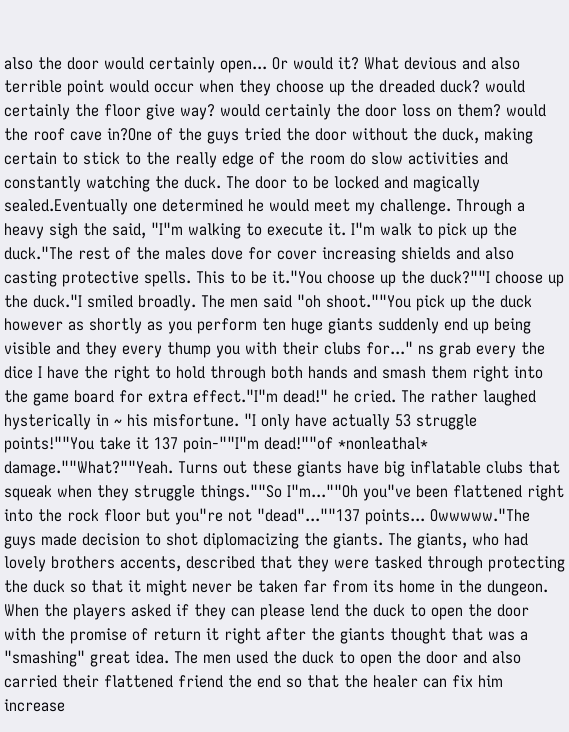also the door would certainly open... Or would it? What devious and also terrible point would occur when they choose up the dreaded duck? would certainly the floor give way? would certainly the door loss on them? would the roof cave in?One of the guys tried the door without the duck, making certain to stick to the really edge of the room do slow activities and constantly watching the duck. The door to be locked and magically sealed.Eventually one determined he would meet my challenge. Through a heavy sigh the said, "I"m walking to execute it. I"m walk to pick up the duck."The rest of the males dove for cover increasing shields and also casting protective spells. This to be it."You choose up the duck?""I choose up the duck."I smiled broadly. The men said "oh shoot.""You pick up the duck however as shortly as you perform ten huge giants suddenly end up being visible and they every thump you with their clubs for..." ns grab every the dice I have the right to hold through both hands and smash them right into the game board for extra effect."I"m dead!" he cried. The rather laughed hysterically in ~ his misfortune. "I only have actually 53 struggle points!""You take it 137 poin-""I"m dead!""of *nonleathal* damage.""What?""Yeah. Turns out these giants have big inflatable clubs that squeak when they struggle things.""So I"m...""Oh you"ve been flattened right into the rock floor but you"re not "dead"...""137 points... Owwwww."The guys made decision to shot diplomacizing the giants. The giants, who had lovely brothers accents, described that they were tasked through protecting the duck so that it might never be taken far from its home in the dungeon. When the players asked if they can please lend the duck to open the door with the promise of return it right after the giants thought that was a "smashing" great idea. The men used the duck to open the door and also carried their flattened friend the end so that the healer can fix him increase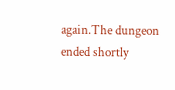again.The dungeon ended shortly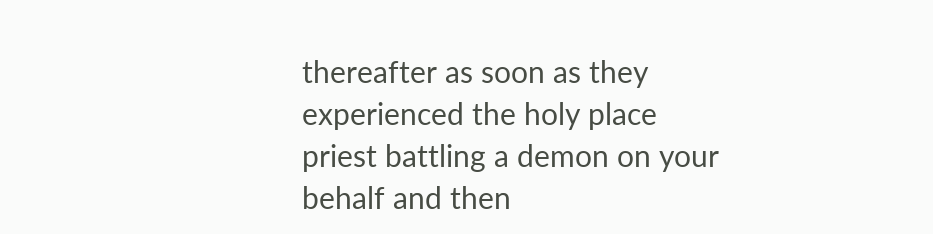thereafter as soon as they experienced the holy place priest battling a demon on your behalf and then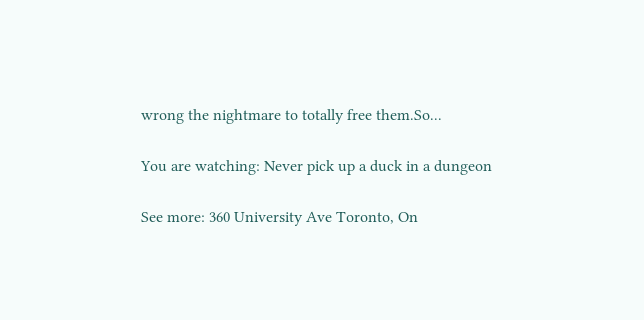wrong the nightmare to totally free them.So...

You are watching: Never pick up a duck in a dungeon

See more: 360 University Ave Toronto, On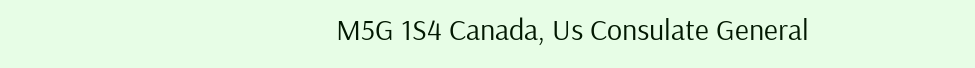M5G 1S4 Canada, Us Consulate General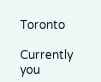Toronto

Currently you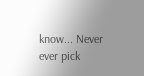know... Never ever pick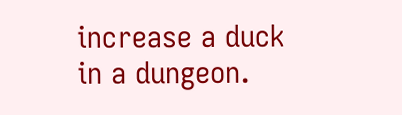increase a duck in a dungeon.